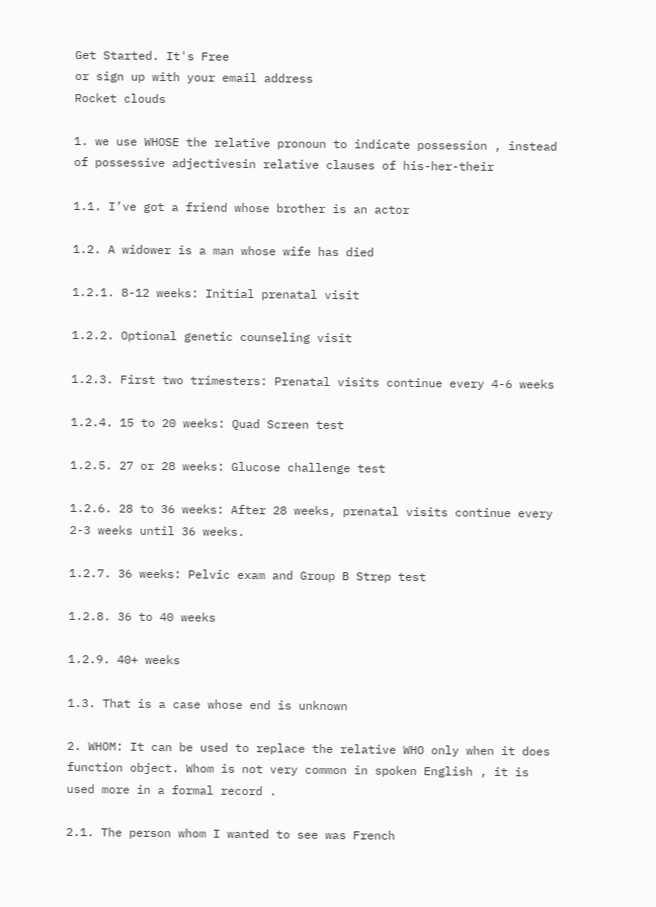Get Started. It's Free
or sign up with your email address
Rocket clouds

1. we use WHOSE the relative pronoun to indicate possession , instead of possessive adjectivesin relative clauses of his-her-their

1.1. I’ve got a friend whose brother is an actor

1.2. A widower is a man whose wife has died

1.2.1. 8-12 weeks: Initial prenatal visit

1.2.2. Optional genetic counseling visit

1.2.3. First two trimesters: Prenatal visits continue every 4-6 weeks

1.2.4. 15 to 20 weeks: Quad Screen test

1.2.5. 27 or 28 weeks: Glucose challenge test

1.2.6. 28 to 36 weeks: After 28 weeks, prenatal visits continue every 2-3 weeks until 36 weeks.

1.2.7. 36 weeks: Pelvic exam and Group B Strep test

1.2.8. 36 to 40 weeks

1.2.9. 40+ weeks

1.3. That is a case whose end is unknown

2. WHOM: It can be used to replace the relative WHO only when it does function object. Whom is not very common in spoken English , it is used more in a formal record .

2.1. The person whom I wanted to see was French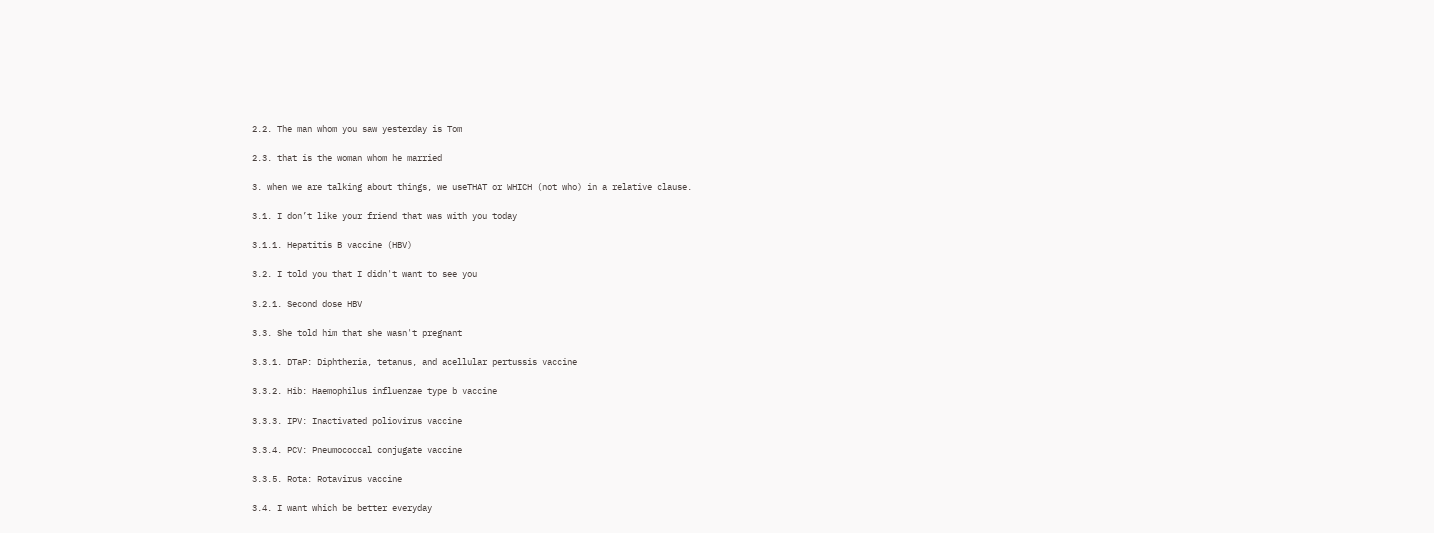2.2. The man whom you saw yesterday is Tom

2.3. that is the woman whom he married

3. when we are talking about things, we useTHAT or WHICH (not who) in a relative clause.

3.1. I don’t like your friend that was with you today

3.1.1. Hepatitis B vaccine (HBV)

3.2. I told you that I didn't want to see you

3.2.1. Second dose HBV

3.3. She told him that she wasn't pregnant

3.3.1. DTaP: Diphtheria, tetanus, and acellular pertussis vaccine

3.3.2. Hib: Haemophilus influenzae type b vaccine

3.3.3. IPV: Inactivated poliovirus vaccine

3.3.4. PCV: Pneumococcal conjugate vaccine

3.3.5. Rota: Rotavirus vaccine

3.4. I want which be better everyday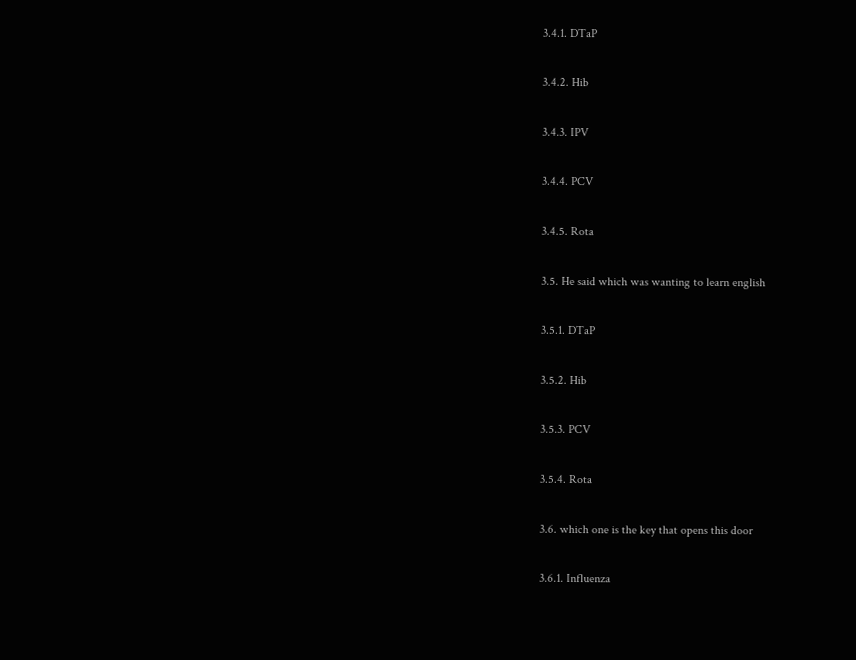3.4.1. DTaP

3.4.2. Hib

3.4.3. IPV

3.4.4. PCV

3.4.5. Rota

3.5. He said which was wanting to learn english

3.5.1. DTaP

3.5.2. Hib

3.5.3. PCV

3.5.4. Rota

3.6. which one is the key that opens this door

3.6.1. Influenza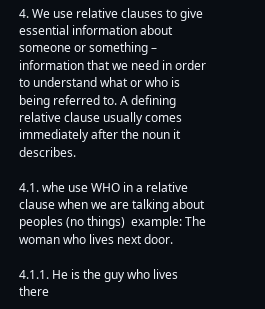4. We use relative clauses to give essential information about someone or something – information that we need in order to understand what or who is being referred to. A defining relative clause usually comes immediately after the noun it describes.

4.1. whe use WHO in a relative clause when we are talking about peoples (no things)  example: The woman who lives next door.

4.1.1. He is the guy who lives there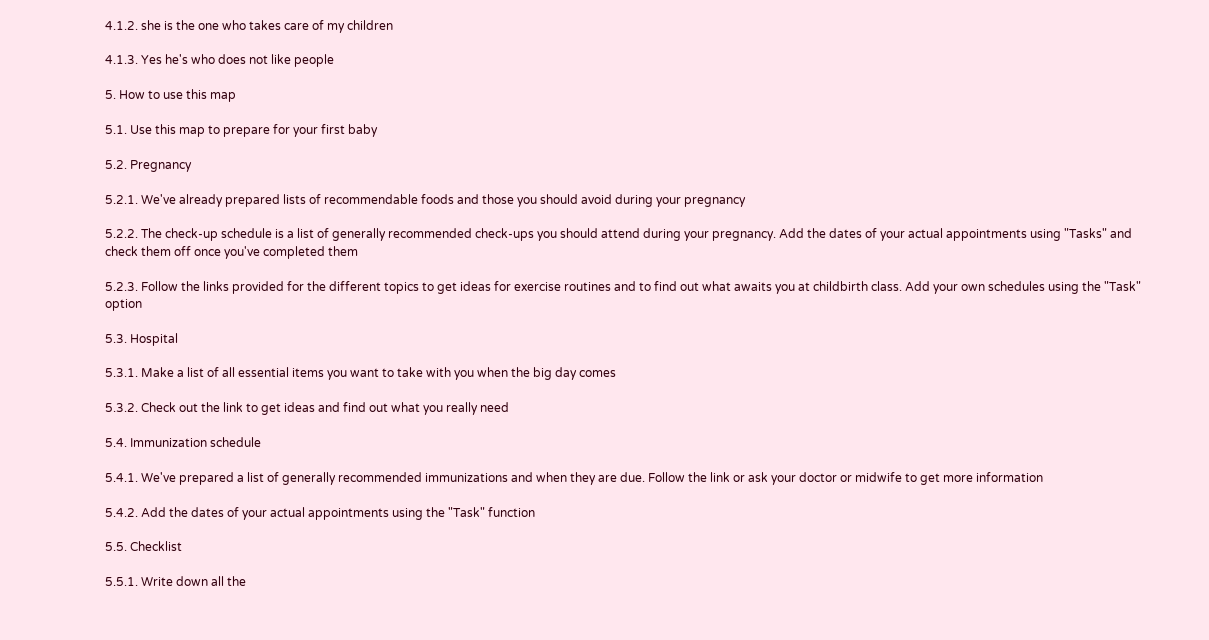4.1.2. she is the one who takes care of my children

4.1.3. Yes he's who does not like people

5. How to use this map

5.1. Use this map to prepare for your first baby

5.2. Pregnancy

5.2.1. We've already prepared lists of recommendable foods and those you should avoid during your pregnancy

5.2.2. The check-up schedule is a list of generally recommended check-ups you should attend during your pregnancy. Add the dates of your actual appointments using "Tasks" and check them off once you've completed them

5.2.3. Follow the links provided for the different topics to get ideas for exercise routines and to find out what awaits you at childbirth class. Add your own schedules using the "Task" option

5.3. Hospital

5.3.1. Make a list of all essential items you want to take with you when the big day comes

5.3.2. Check out the link to get ideas and find out what you really need

5.4. Immunization schedule

5.4.1. We've prepared a list of generally recommended immunizations and when they are due. Follow the link or ask your doctor or midwife to get more information

5.4.2. Add the dates of your actual appointments using the "Task" function

5.5. Checklist

5.5.1. Write down all the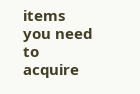items you need to acquire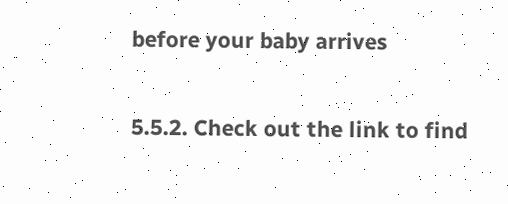before your baby arrives

5.5.2. Check out the link to find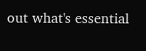out what's essential